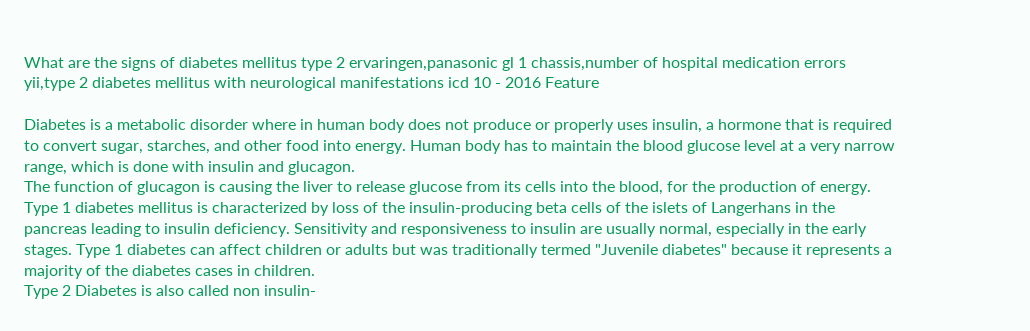What are the signs of diabetes mellitus type 2 ervaringen,panasonic gl 1 chassis,number of hospital medication errors yii,type 2 diabetes mellitus with neurological manifestations icd 10 - 2016 Feature

Diabetes is a metabolic disorder where in human body does not produce or properly uses insulin, a hormone that is required to convert sugar, starches, and other food into energy. Human body has to maintain the blood glucose level at a very narrow range, which is done with insulin and glucagon.
The function of glucagon is causing the liver to release glucose from its cells into the blood, for the production of energy. Type 1 diabetes mellitus is characterized by loss of the insulin-producing beta cells of the islets of Langerhans in the pancreas leading to insulin deficiency. Sensitivity and responsiveness to insulin are usually normal, especially in the early stages. Type 1 diabetes can affect children or adults but was traditionally termed "Juvenile diabetes" because it represents a majority of the diabetes cases in children.
Type 2 Diabetes is also called non insulin-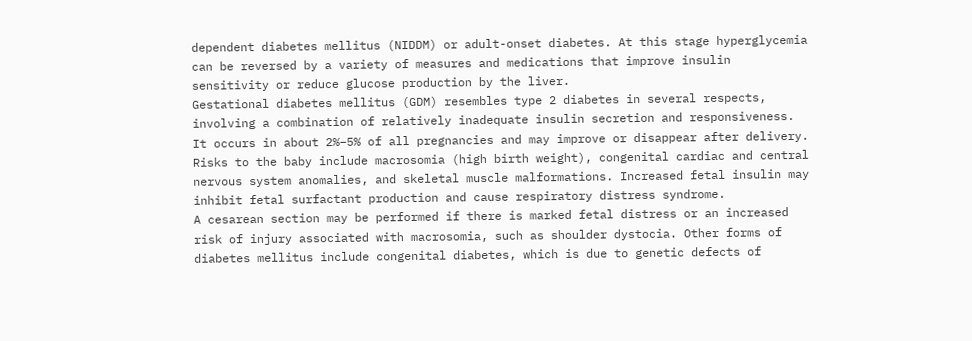dependent diabetes mellitus (NIDDM) or adult-onset diabetes. At this stage hyperglycemia can be reversed by a variety of measures and medications that improve insulin sensitivity or reduce glucose production by the liver.
Gestational diabetes mellitus (GDM) resembles type 2 diabetes in several respects, involving a combination of relatively inadequate insulin secretion and responsiveness.
It occurs in about 2%–5% of all pregnancies and may improve or disappear after delivery.
Risks to the baby include macrosomia (high birth weight), congenital cardiac and central nervous system anomalies, and skeletal muscle malformations. Increased fetal insulin may inhibit fetal surfactant production and cause respiratory distress syndrome.
A cesarean section may be performed if there is marked fetal distress or an increased risk of injury associated with macrosomia, such as shoulder dystocia. Other forms of diabetes mellitus include congenital diabetes, which is due to genetic defects of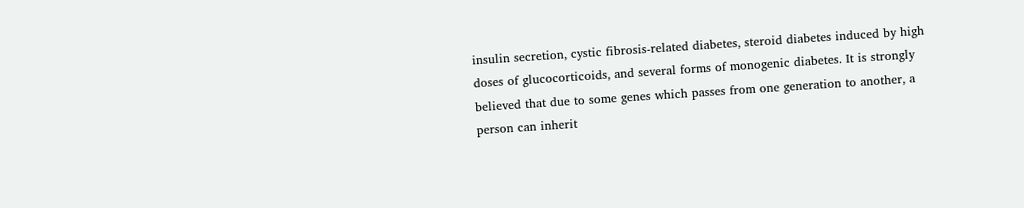insulin secretion, cystic fibrosis-related diabetes, steroid diabetes induced by high doses of glucocorticoids, and several forms of monogenic diabetes. It is strongly believed that due to some genes which passes from one generation to another, a person can inherit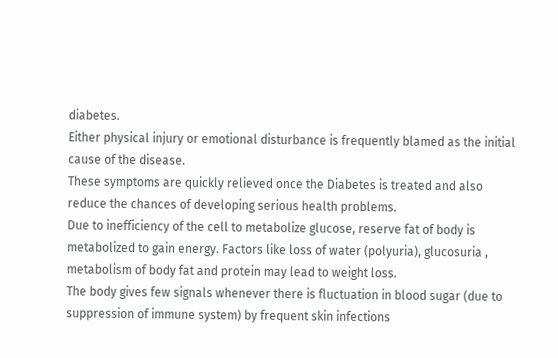diabetes.
Either physical injury or emotional disturbance is frequently blamed as the initial cause of the disease.
These symptoms are quickly relieved once the Diabetes is treated and also reduce the chances of developing serious health problems.
Due to inefficiency of the cell to metabolize glucose, reserve fat of body is metabolized to gain energy. Factors like loss of water (polyuria), glucosuria , metabolism of body fat and protein may lead to weight loss.
The body gives few signals whenever there is fluctuation in blood sugar (due to suppression of immune system) by frequent skin infections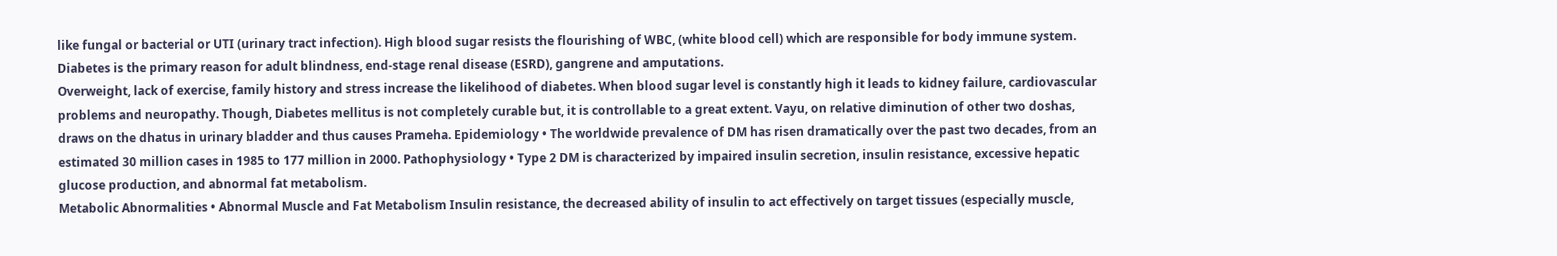like fungal or bacterial or UTI (urinary tract infection). High blood sugar resists the flourishing of WBC, (white blood cell) which are responsible for body immune system.
Diabetes is the primary reason for adult blindness, end-stage renal disease (ESRD), gangrene and amputations.
Overweight, lack of exercise, family history and stress increase the likelihood of diabetes. When blood sugar level is constantly high it leads to kidney failure, cardiovascular problems and neuropathy. Though, Diabetes mellitus is not completely curable but, it is controllable to a great extent. Vayu, on relative diminution of other two doshas, draws on the dhatus in urinary bladder and thus causes Prameha. Epidemiology • The worldwide prevalence of DM has risen dramatically over the past two decades, from an estimated 30 million cases in 1985 to 177 million in 2000. Pathophysiology • Type 2 DM is characterized by impaired insulin secretion, insulin resistance, excessive hepatic glucose production, and abnormal fat metabolism.
Metabolic Abnormalities • Abnormal Muscle and Fat Metabolism Insulin resistance, the decreased ability of insulin to act effectively on target tissues (especially muscle,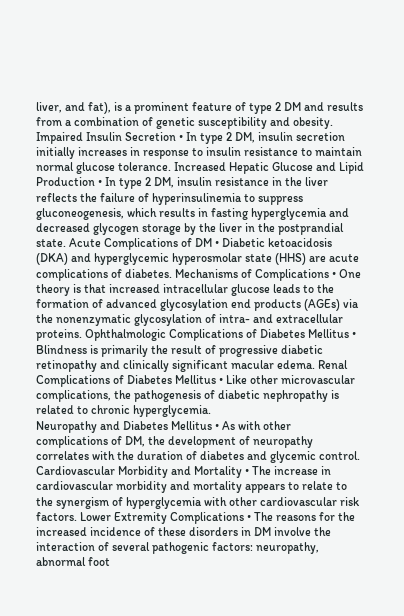liver, and fat), is a prominent feature of type 2 DM and results from a combination of genetic susceptibility and obesity.
Impaired Insulin Secretion • In type 2 DM, insulin secretion initially increases in response to insulin resistance to maintain normal glucose tolerance. Increased Hepatic Glucose and Lipid Production • In type 2 DM, insulin resistance in the liver reflects the failure of hyperinsulinemia to suppress gluconeogenesis, which results in fasting hyperglycemia and decreased glycogen storage by the liver in the postprandial state. Acute Complications of DM • Diabetic ketoacidosis (DKA) and hyperglycemic hyperosmolar state (HHS) are acute complications of diabetes. Mechanisms of Complications • One theory is that increased intracellular glucose leads to the formation of advanced glycosylation end products (AGEs) via the nonenzymatic glycosylation of intra- and extracellular proteins. Ophthalmologic Complications of Diabetes Mellitus • Blindness is primarily the result of progressive diabetic retinopathy and clinically significant macular edema. Renal Complications of Diabetes Mellitus • Like other microvascular complications, the pathogenesis of diabetic nephropathy is related to chronic hyperglycemia.
Neuropathy and Diabetes Mellitus • As with other complications of DM, the development of neuropathy correlates with the duration of diabetes and glycemic control. Cardiovascular Morbidity and Mortality • The increase in cardiovascular morbidity and mortality appears to relate to the synergism of hyperglycemia with other cardiovascular risk factors. Lower Extremity Complications • The reasons for the increased incidence of these disorders in DM involve the interaction of several pathogenic factors: neuropathy, abnormal foot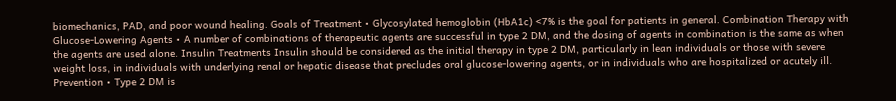biomechanics, PAD, and poor wound healing. Goals of Treatment • Glycosylated hemoglobin (HbA1c) <7% is the goal for patients in general. Combination Therapy with Glucose-Lowering Agents • A number of combinations of therapeutic agents are successful in type 2 DM, and the dosing of agents in combination is the same as when the agents are used alone. Insulin Treatments Insulin should be considered as the initial therapy in type 2 DM, particularly in lean individuals or those with severe weight loss, in individuals with underlying renal or hepatic disease that precludes oral glucose-lowering agents, or in individuals who are hospitalized or acutely ill. Prevention • Type 2 DM is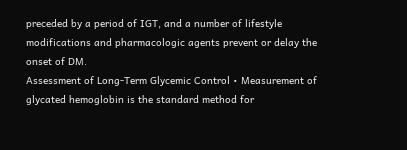preceded by a period of IGT, and a number of lifestyle modifications and pharmacologic agents prevent or delay the onset of DM.
Assessment of Long-Term Glycemic Control • Measurement of glycated hemoglobin is the standard method for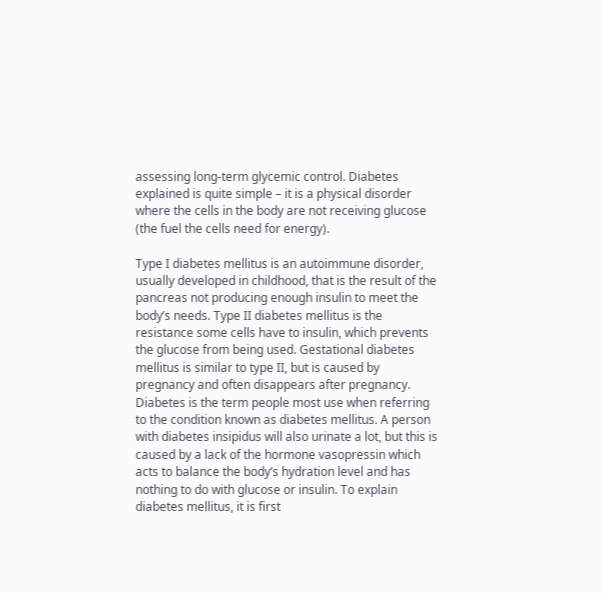assessing long-term glycemic control. Diabetes explained is quite simple – it is a physical disorder where the cells in the body are not receiving glucose (the fuel the cells need for energy).

Type I diabetes mellitus is an autoimmune disorder, usually developed in childhood, that is the result of the pancreas not producing enough insulin to meet the body’s needs. Type II diabetes mellitus is the resistance some cells have to insulin, which prevents the glucose from being used. Gestational diabetes mellitus is similar to type II, but is caused by pregnancy and often disappears after pregnancy. Diabetes is the term people most use when referring to the condition known as diabetes mellitus. A person with diabetes insipidus will also urinate a lot, but this is caused by a lack of the hormone vasopressin which acts to balance the body’s hydration level and has nothing to do with glucose or insulin. To explain diabetes mellitus, it is first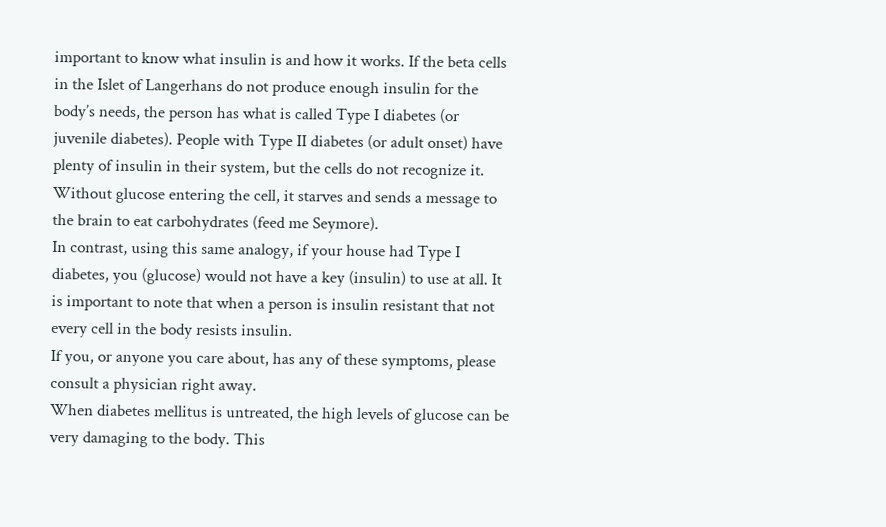important to know what insulin is and how it works. If the beta cells in the Islet of Langerhans do not produce enough insulin for the body’s needs, the person has what is called Type I diabetes (or juvenile diabetes). People with Type II diabetes (or adult onset) have plenty of insulin in their system, but the cells do not recognize it. Without glucose entering the cell, it starves and sends a message to the brain to eat carbohydrates (feed me Seymore).
In contrast, using this same analogy, if your house had Type I diabetes, you (glucose) would not have a key (insulin) to use at all. It is important to note that when a person is insulin resistant that not every cell in the body resists insulin.
If you, or anyone you care about, has any of these symptoms, please consult a physician right away.
When diabetes mellitus is untreated, the high levels of glucose can be very damaging to the body. This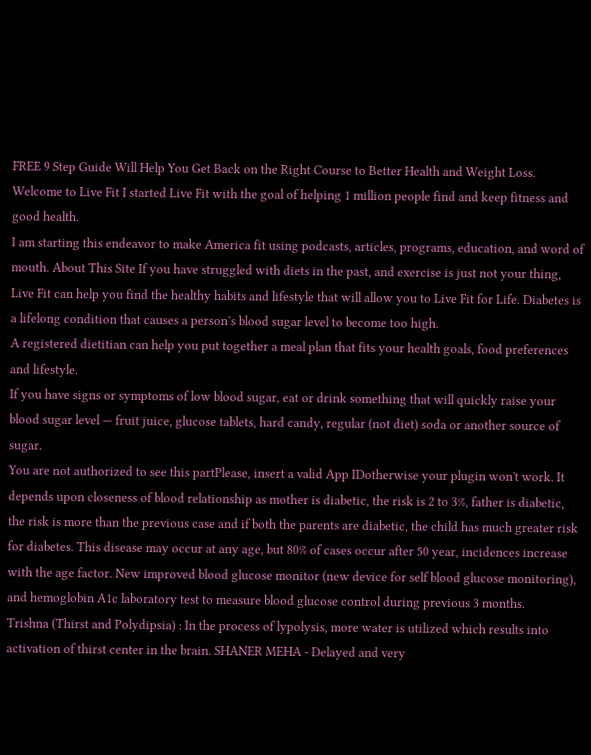FREE 9 Step Guide Will Help You Get Back on the Right Course to Better Health and Weight Loss. Welcome to Live Fit I started Live Fit with the goal of helping 1 million people find and keep fitness and good health.
I am starting this endeavor to make America fit using podcasts, articles, programs, education, and word of mouth. About This Site If you have struggled with diets in the past, and exercise is just not your thing, Live Fit can help you find the healthy habits and lifestyle that will allow you to Live Fit for Life. Diabetes is a lifelong condition that causes a person’s blood sugar level to become too high.
A registered dietitian can help you put together a meal plan that fits your health goals, food preferences and lifestyle.
If you have signs or symptoms of low blood sugar, eat or drink something that will quickly raise your blood sugar level — fruit juice, glucose tablets, hard candy, regular (not diet) soda or another source of sugar.
You are not authorized to see this partPlease, insert a valid App IDotherwise your plugin won't work. It depends upon closeness of blood relationship as mother is diabetic, the risk is 2 to 3%, father is diabetic, the risk is more than the previous case and if both the parents are diabetic, the child has much greater risk for diabetes. This disease may occur at any age, but 80% of cases occur after 50 year, incidences increase with the age factor. New improved blood glucose monitor (new device for self blood glucose monitoring), and hemoglobin A1c laboratory test to measure blood glucose control during previous 3 months.
Trishna (Thirst and Polydipsia) : In the process of lypolysis, more water is utilized which results into activation of thirst center in the brain. SHANER MEHA - Delayed and very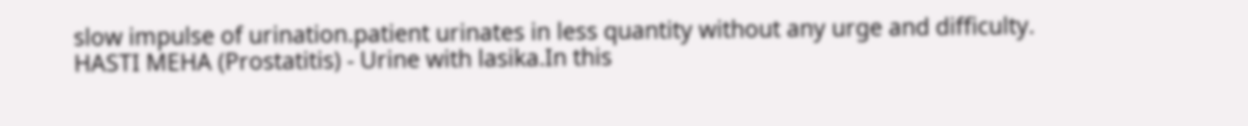slow impulse of urination.patient urinates in less quantity without any urge and difficulty.
HASTI MEHA (Prostatitis) - Urine with lasika.In this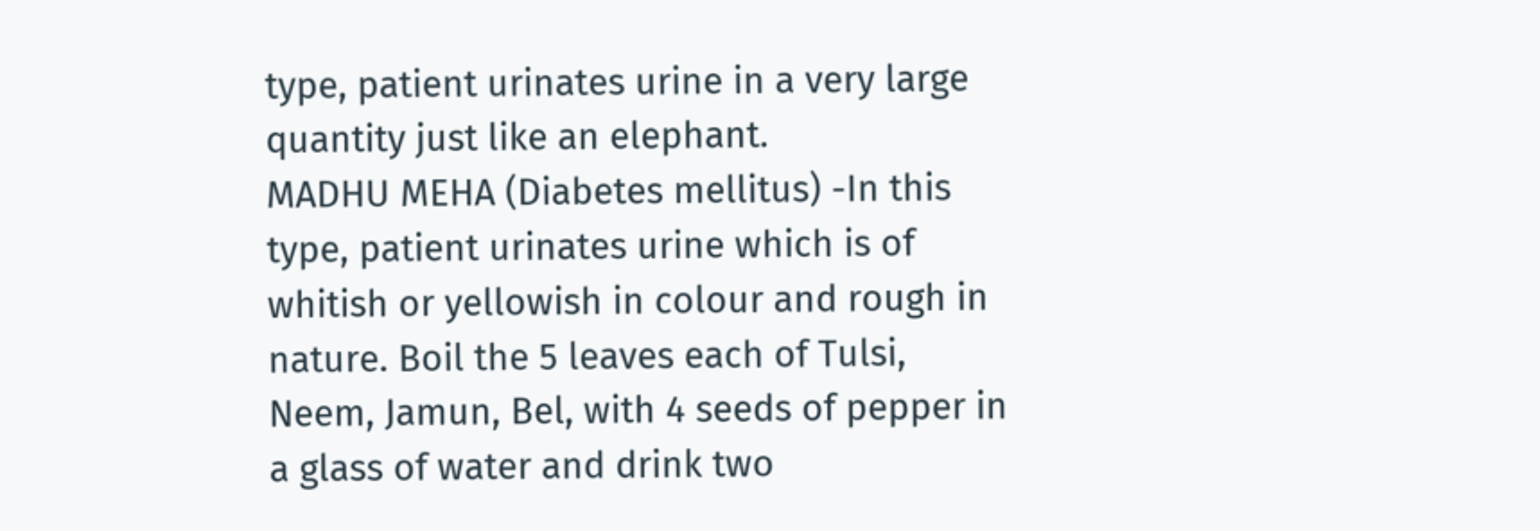type, patient urinates urine in a very large quantity just like an elephant.
MADHU MEHA (Diabetes mellitus) -In this type, patient urinates urine which is of whitish or yellowish in colour and rough in nature. Boil the 5 leaves each of Tulsi, Neem, Jamun, Bel, with 4 seeds of pepper in a glass of water and drink two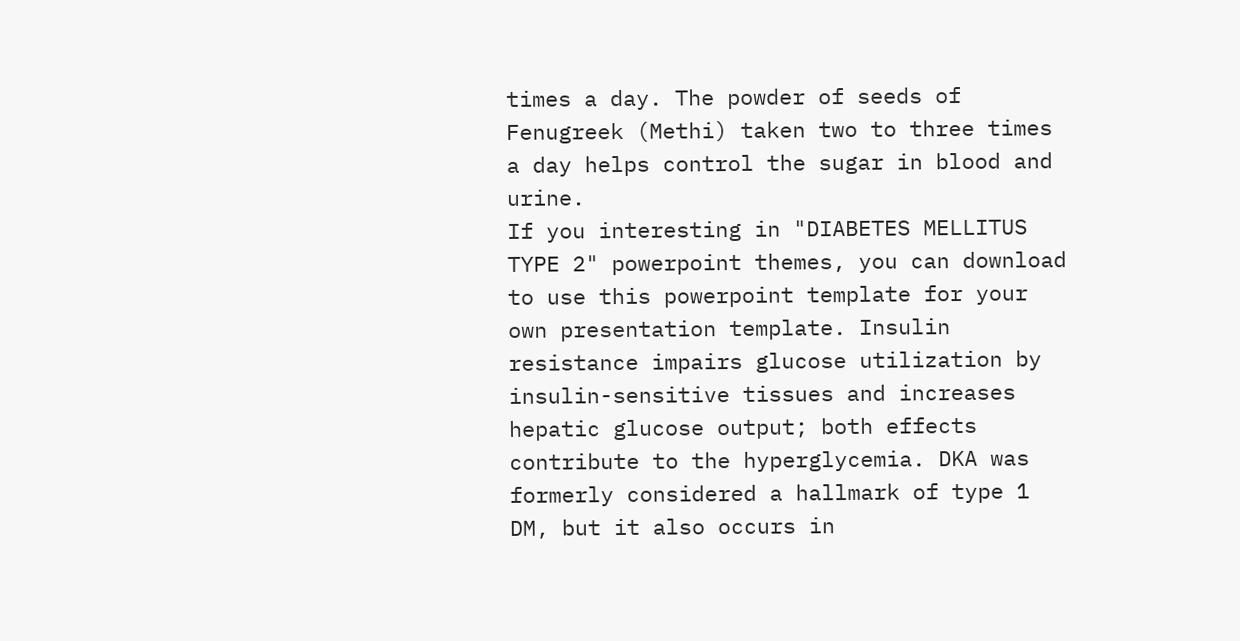times a day. The powder of seeds of Fenugreek (Methi) taken two to three times a day helps control the sugar in blood and urine.
If you interesting in "DIABETES MELLITUS TYPE 2" powerpoint themes, you can download to use this powerpoint template for your own presentation template. Insulin resistance impairs glucose utilization by insulin-sensitive tissues and increases hepatic glucose output; both effects contribute to the hyperglycemia. DKA was formerly considered a hallmark of type 1 DM, but it also occurs in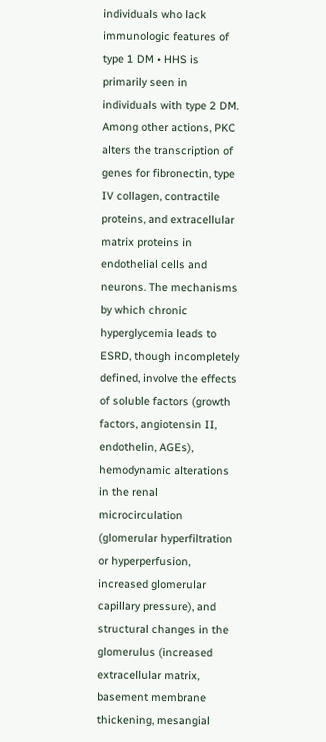individuals who lack immunologic features of type 1 DM • HHS is primarily seen in individuals with type 2 DM.
Among other actions, PKC alters the transcription of genes for fibronectin, type IV collagen, contractile proteins, and extracellular matrix proteins in endothelial cells and neurons. The mechanisms by which chronic hyperglycemia leads to ESRD, though incompletely defined, involve the effects of soluble factors (growth factors, angiotensin II, endothelin, AGEs), hemodynamic alterations in the renal microcirculation (glomerular hyperfiltration or hyperperfusion, increased glomerular capillary pressure), and structural changes in the glomerulus (increased extracellular matrix, basement membrane thickening, mesangial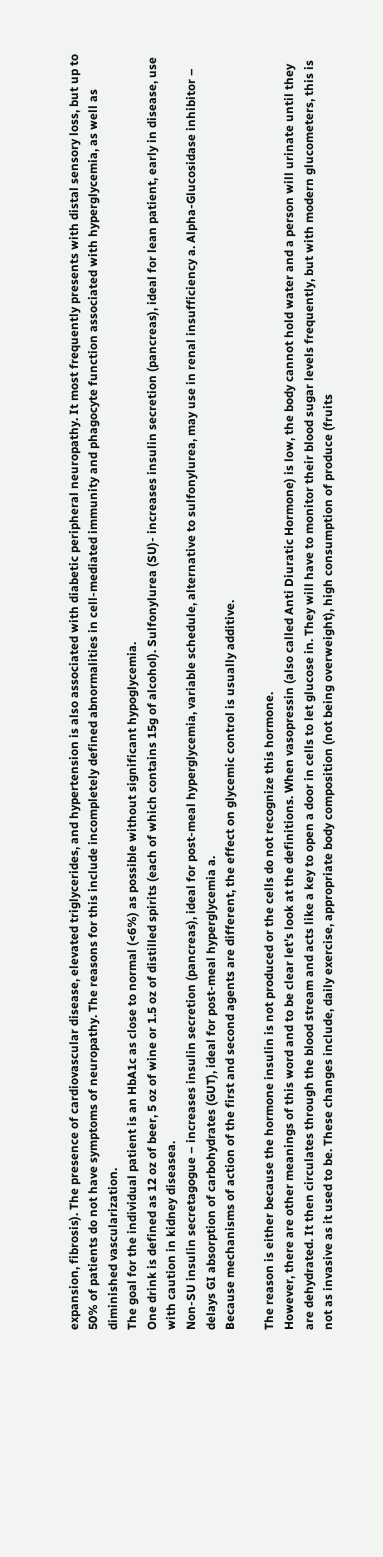expansion, fibrosis). The presence of cardiovascular disease, elevated triglycerides, and hypertension is also associated with diabetic peripheral neuropathy. It most frequently presents with distal sensory loss, but up to 50% of patients do not have symptoms of neuropathy. The reasons for this include incompletely defined abnormalities in cell-mediated immunity and phagocyte function associated with hyperglycemia, as well as diminished vascularization.
The goal for the individual patient is an HbA1c as close to normal (<6%) as possible without significant hypoglycemia.
One drink is defined as 12 oz of beer, 5 oz of wine or 1.5 oz of distilled spirits (each of which contains 15g of alcohol). Sulfonylurea (SU)- increases insulin secretion (pancreas), ideal for lean patient, early in disease, use with caution in kidney diseasea.
Non-SU insulin secretagogue – increases insulin secretion (pancreas), ideal for post-meal hyperglycemia, variable schedule, alternative to sulfonylurea, may use in renal insufficiency a. Alpha-Glucosidase inhibitor – delays GI absorption of carbohydrates (GUT), ideal for post-meal hyperglycemia a.
Because mechanisms of action of the first and second agents are different, the effect on glycemic control is usually additive.

The reason is either because the hormone insulin is not produced or the cells do not recognize this hormone.
However, there are other meanings of this word and to be clear let’s look at the definitions. When vasopressin (also called Anti Diuratic Hormone) is low, the body cannot hold water and a person will urinate until they are dehydrated. It then circulates through the blood stream and acts like a key to open a door in cells to let glucose in. They will have to monitor their blood sugar levels frequently, but with modern glucometers, this is not as invasive as it used to be. These changes include, daily exercise, appropriate body composition (not being overweight), high consumption of produce (fruits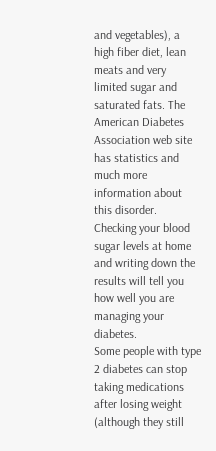and vegetables), a high fiber diet, lean meats and very limited sugar and saturated fats. The American Diabetes Association web site has statistics and much more information about this disorder.
Checking your blood sugar levels at home and writing down the results will tell you how well you are managing your diabetes.
Some people with type 2 diabetes can stop taking medications after losing weight (although they still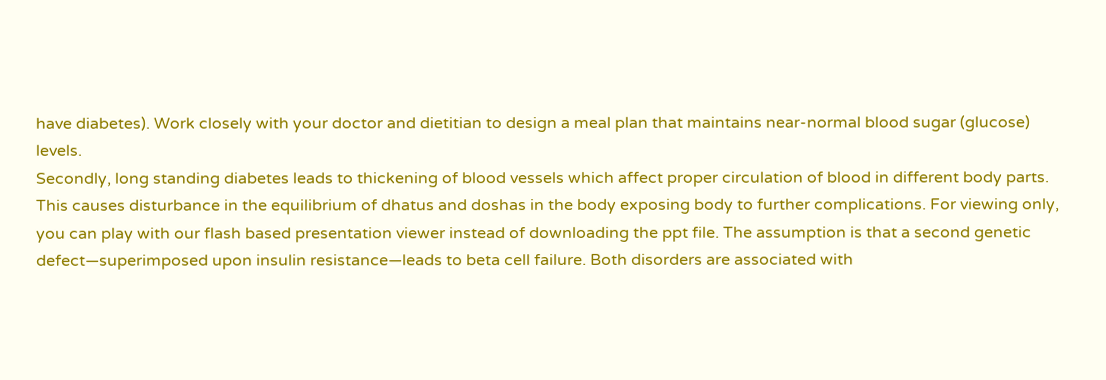have diabetes). Work closely with your doctor and dietitian to design a meal plan that maintains near-normal blood sugar (glucose) levels.
Secondly, long standing diabetes leads to thickening of blood vessels which affect proper circulation of blood in different body parts.
This causes disturbance in the equilibrium of dhatus and doshas in the body exposing body to further complications. For viewing only, you can play with our flash based presentation viewer instead of downloading the ppt file. The assumption is that a second genetic defect—superimposed upon insulin resistance—leads to beta cell failure. Both disorders are associated with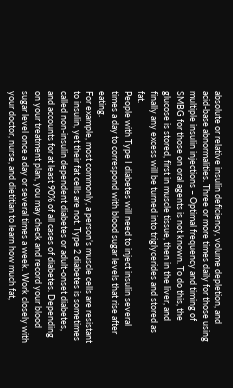absolute or relative insulin deficiency, volume depletion, and acid-base abnormalities. Three or more times daily for those using multiple insulin injections – Optimal frequency and timing of SMBG for those on oral agents is not known. To do this, the glucose is stored, first in muscle tissue, then in the liver, and finally any excess will be turned into triglycerides and stored as fat.
People with Type I diabetes will need to inject insulin several times a day to correspond with blood sugar levels that rise after eating.
For example, most commonly, a person’s muscle cells are resistant to insulin, yet their fat cells are not. Type 2 diabetes is sometimes called non-insulin dependent diabetes or adult-onset diabetes, and accounts for at least 90% of all cases of diabetes. Depending on your treatment plan, you may check and record your blood sugar level once a day or several times a week. Work closely with your doctor, nurse, and dietitian to learn how much fat,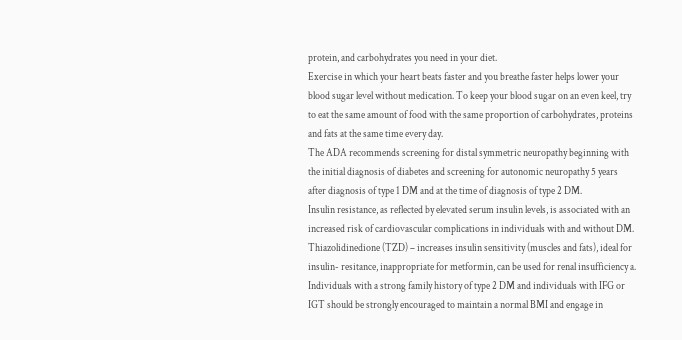protein, and carbohydrates you need in your diet.
Exercise in which your heart beats faster and you breathe faster helps lower your blood sugar level without medication. To keep your blood sugar on an even keel, try to eat the same amount of food with the same proportion of carbohydrates, proteins and fats at the same time every day.
The ADA recommends screening for distal symmetric neuropathy beginning with the initial diagnosis of diabetes and screening for autonomic neuropathy 5 years after diagnosis of type 1 DM and at the time of diagnosis of type 2 DM.
Insulin resistance, as reflected by elevated serum insulin levels, is associated with an increased risk of cardiovascular complications in individuals with and without DM.
Thiazolidinedione (TZD) – increases insulin sensitivity (muscles and fats), ideal for insulin- resitance, inappropriate for metformin, can be used for renal insufficiency a. Individuals with a strong family history of type 2 DM and individuals with IFG or IGT should be strongly encouraged to maintain a normal BMI and engage in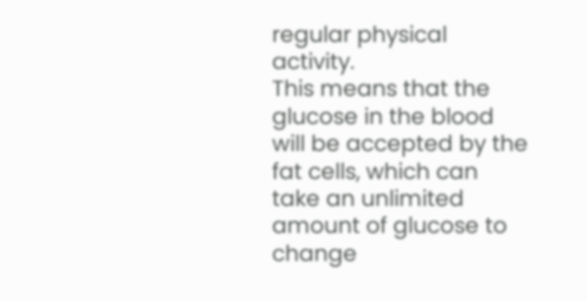regular physical activity.
This means that the glucose in the blood will be accepted by the fat cells, which can take an unlimited amount of glucose to change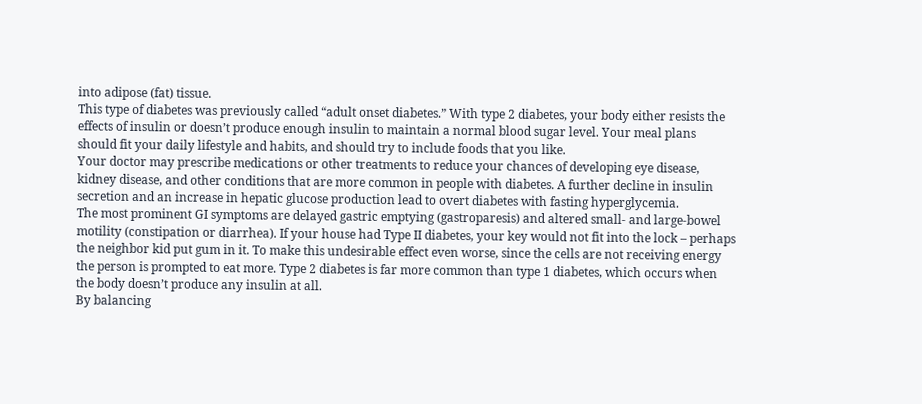into adipose (fat) tissue.
This type of diabetes was previously called “adult onset diabetes.” With type 2 diabetes, your body either resists the effects of insulin or doesn’t produce enough insulin to maintain a normal blood sugar level. Your meal plans should fit your daily lifestyle and habits, and should try to include foods that you like.
Your doctor may prescribe medications or other treatments to reduce your chances of developing eye disease, kidney disease, and other conditions that are more common in people with diabetes. A further decline in insulin secretion and an increase in hepatic glucose production lead to overt diabetes with fasting hyperglycemia.
The most prominent GI symptoms are delayed gastric emptying (gastroparesis) and altered small- and large-bowel motility (constipation or diarrhea). If your house had Type II diabetes, your key would not fit into the lock – perhaps the neighbor kid put gum in it. To make this undesirable effect even worse, since the cells are not receiving energy the person is prompted to eat more. Type 2 diabetes is far more common than type 1 diabetes, which occurs when the body doesn’t produce any insulin at all.
By balancing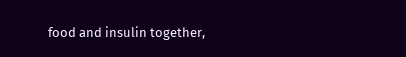food and insulin together,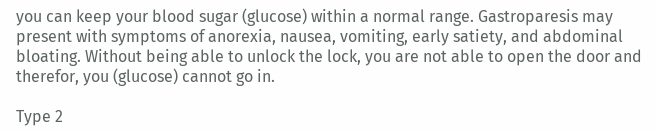you can keep your blood sugar (glucose) within a normal range. Gastroparesis may present with symptoms of anorexia, nausea, vomiting, early satiety, and abdominal bloating. Without being able to unlock the lock, you are not able to open the door and therefor, you (glucose) cannot go in.

Type 2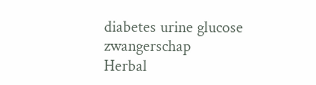diabetes urine glucose zwangerschap
Herbal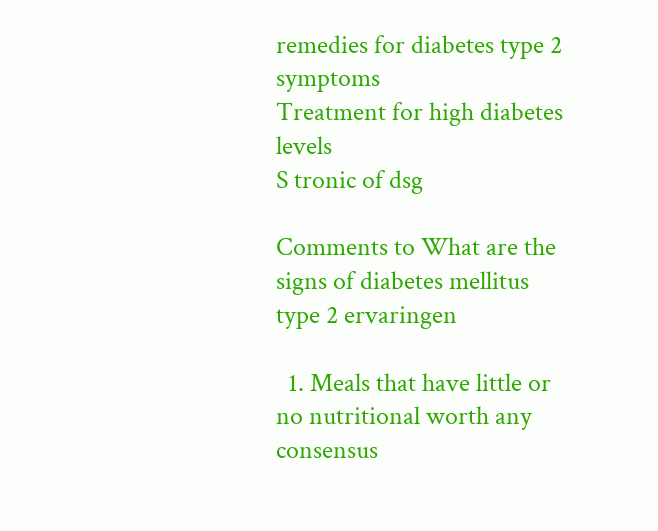remedies for diabetes type 2 symptoms
Treatment for high diabetes levels
S tronic of dsg

Comments to What are the signs of diabetes mellitus type 2 ervaringen

  1. Meals that have little or no nutritional worth any consensus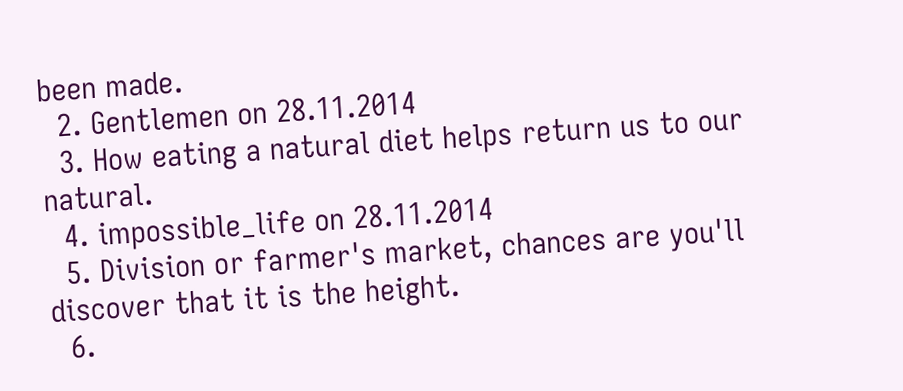been made.
  2. Gentlemen on 28.11.2014
  3. How eating a natural diet helps return us to our natural.
  4. impossible_life on 28.11.2014
  5. Division or farmer's market, chances are you'll discover that it is the height.
  6.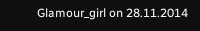Glamour_girl on 28.11.2014